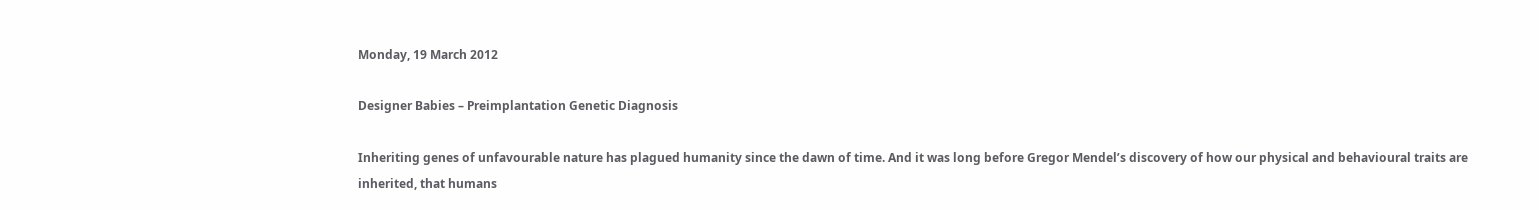Monday, 19 March 2012

Designer Babies – Preimplantation Genetic Diagnosis

Inheriting genes of unfavourable nature has plagued humanity since the dawn of time. And it was long before Gregor Mendel’s discovery of how our physical and behavioural traits are inherited, that humans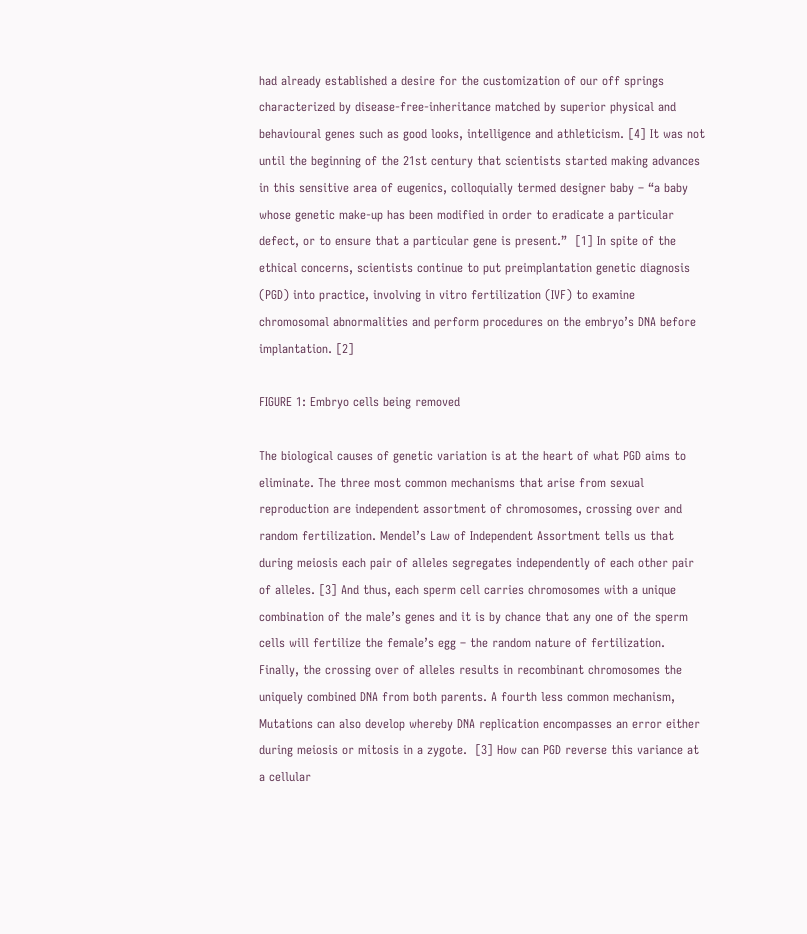had already established a desire for the customization of our off springs characterized by disease-free-inheritance matched by superior physical and behavioural genes such as good looks, intelligence and athleticism. [4] It was not until the beginning of the 21st century that scientists started making advances in this sensitive area of eugenics, colloquially termed designer baby – “a baby whose genetic make-up has been modified in order to eradicate a particular defect, or to ensure that a particular gene is present.”  [1] In spite of the ethical concerns, scientists continue to put preimplantation genetic diagnosis (PGD) into practice, involving in vitro fertilization (IVF) to examine chromosomal abnormalities and perform procedures on the embryo’s DNA before implantation. [2]

FIGURE 1: Embryo cells being removed

The biological causes of genetic variation is at the heart of what PGD aims to eliminate. The three most common mechanisms that arise from sexual reproduction are independent assortment of chromosomes, crossing over and random fertilization. Mendel’s Law of Independent Assortment tells us that during meiosis each pair of alleles segregates independently of each other pair of alleles. [3] And thus, each sperm cell carries chromosomes with a unique combination of the male’s genes and it is by chance that any one of the sperm cells will fertilize the female’s egg – the random nature of fertilization. Finally, the crossing over of alleles results in recombinant chromosomes the uniquely combined DNA from both parents. A fourth less common mechanism, Mutations can also develop whereby DNA replication encompasses an error either during meiosis or mitosis in a zygote.  [3] How can PGD reverse this variance at a cellular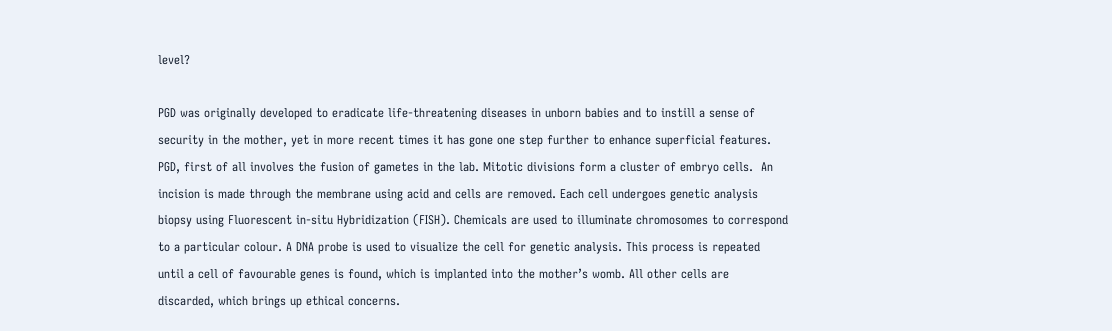level?

PGD was originally developed to eradicate life-threatening diseases in unborn babies and to instill a sense of security in the mother, yet in more recent times it has gone one step further to enhance superficial features. PGD, first of all involves the fusion of gametes in the lab. Mitotic divisions form a cluster of embryo cells.  An incision is made through the membrane using acid and cells are removed. Each cell undergoes genetic analysis biopsy using Fluorescent in-situ Hybridization (FISH). Chemicals are used to illuminate chromosomes to correspond to a particular colour. A DNA probe is used to visualize the cell for genetic analysis. This process is repeated until a cell of favourable genes is found, which is implanted into the mother’s womb. All other cells are discarded, which brings up ethical concerns.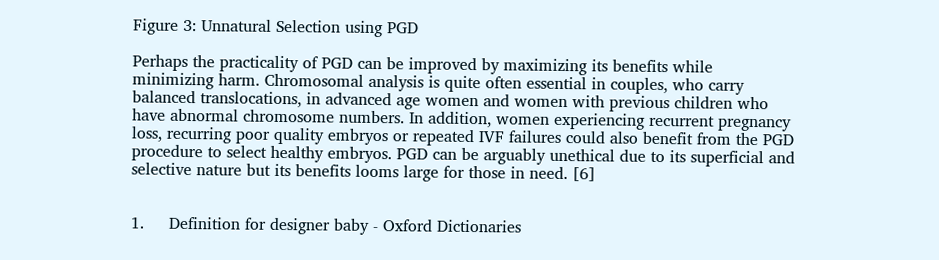Figure 3: Unnatural Selection using PGD

Perhaps the practicality of PGD can be improved by maximizing its benefits while minimizing harm. Chromosomal analysis is quite often essential in couples, who carry balanced translocations, in advanced age women and women with previous children who have abnormal chromosome numbers. In addition, women experiencing recurrent pregnancy loss, recurring poor quality embryos or repeated IVF failures could also benefit from the PGD procedure to select healthy embryos. PGD can be arguably unethical due to its superficial and selective nature but its benefits looms large for those in need. [6]


1.     Definition for designer baby - Oxford Dictionaries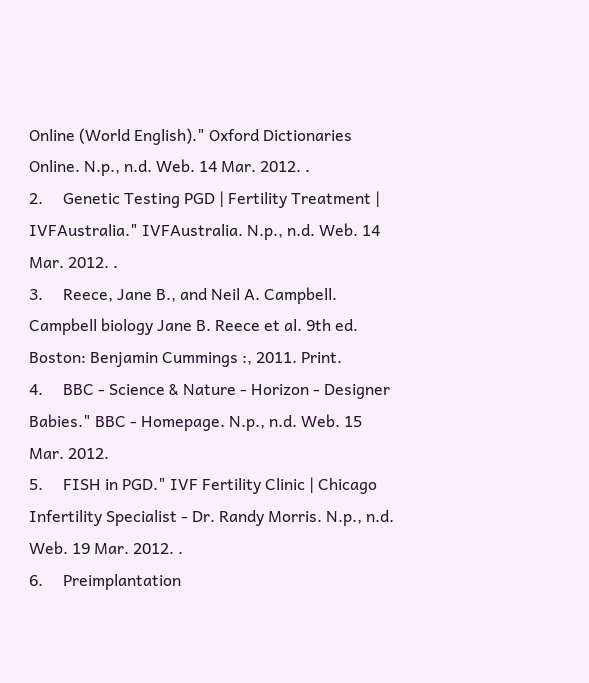Online (World English)." Oxford Dictionaries Online. N.p., n.d. Web. 14 Mar. 2012. .
2.     Genetic Testing PGD | Fertility Treatment | IVFAustralia." IVFAustralia. N.p., n.d. Web. 14 Mar. 2012. .
3.     Reece, Jane B., and Neil A. Campbell. Campbell biology Jane B. Reece et al. 9th ed. Boston: Benjamin Cummings :, 2011. Print.
4.     BBC - Science & Nature - Horizon - Designer Babies." BBC - Homepage. N.p., n.d. Web. 15 Mar. 2012.
5.     FISH in PGD." IVF Fertility Clinic | Chicago Infertility Specialist - Dr. Randy Morris. N.p., n.d. Web. 19 Mar. 2012. .
6.     Preimplantation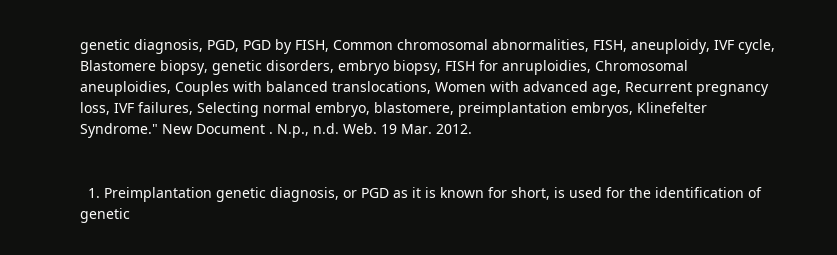genetic diagnosis, PGD, PGD by FISH, Common chromosomal abnormalities, FISH, aneuploidy, IVF cycle, Blastomere biopsy, genetic disorders, embryo biopsy, FISH for anruploidies, Chromosomal aneuploidies, Couples with balanced translocations, Women with advanced age, Recurrent pregnancy loss, IVF failures, Selecting normal embryo, blastomere, preimplantation embryos, Klinefelter Syndrome." New Document . N.p., n.d. Web. 19 Mar. 2012.


  1. Preimplantation genetic diagnosis, or PGD as it is known for short, is used for the identification of genetic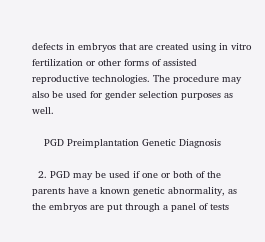defects in embryos that are created using in vitro fertilization or other forms of assisted reproductive technologies. The procedure may also be used for gender selection purposes as well.

    PGD Preimplantation Genetic Diagnosis

  2. PGD may be used if one or both of the parents have a known genetic abnormality, as the embryos are put through a panel of tests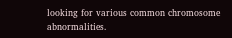looking for various common chromosome abnormalities.